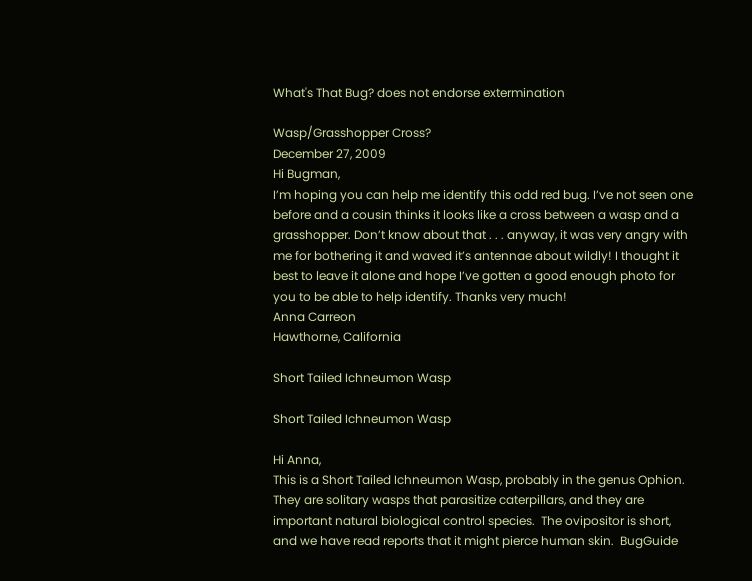What's That Bug? does not endorse extermination

Wasp/Grasshopper Cross?
December 27, 2009
Hi Bugman,
I’m hoping you can help me identify this odd red bug. I’ve not seen one before and a cousin thinks it looks like a cross between a wasp and a grasshopper. Don’t know about that . . . anyway, it was very angry with me for bothering it and waved it’s antennae about wildly! I thought it best to leave it alone and hope I’ve gotten a good enough photo for you to be able to help identify. Thanks very much!
Anna Carreon
Hawthorne, California

Short Tailed Ichneumon Wasp

Short Tailed Ichneumon Wasp

Hi Anna,
This is a Short Tailed Ichneumon Wasp, probably in the genus Ophion.  They are solitary wasps that parasitize caterpillars, and they are important natural biological control species.  The ovipositor is short, and we have read reports that it might pierce human skin.  BugGuide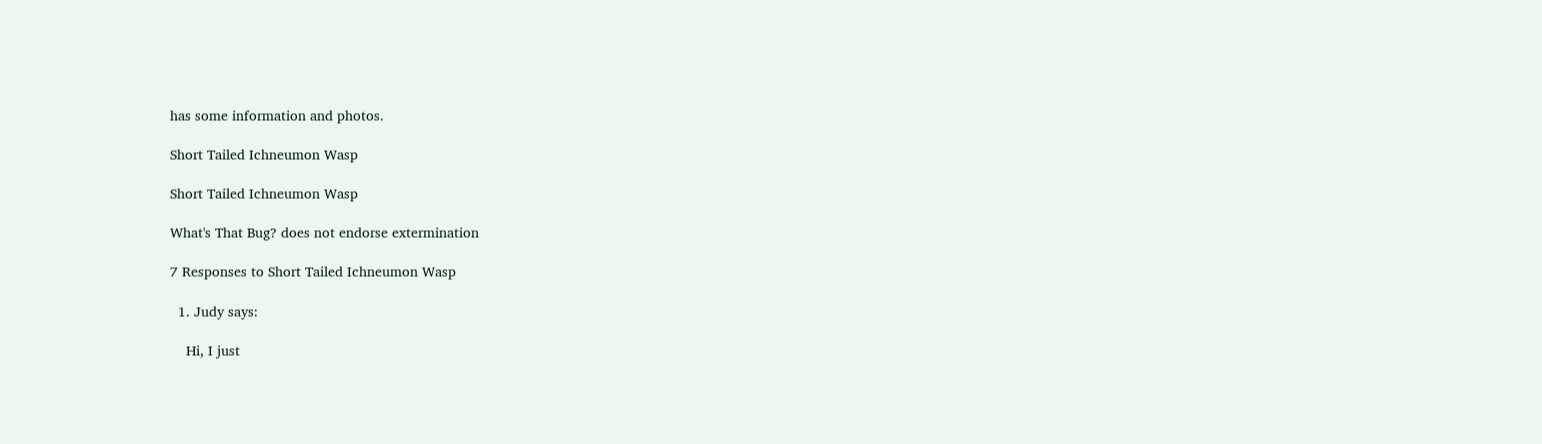has some information and photos.

Short Tailed Ichneumon Wasp

Short Tailed Ichneumon Wasp

What's That Bug? does not endorse extermination

7 Responses to Short Tailed Ichneumon Wasp

  1. Judy says:

    Hi, I just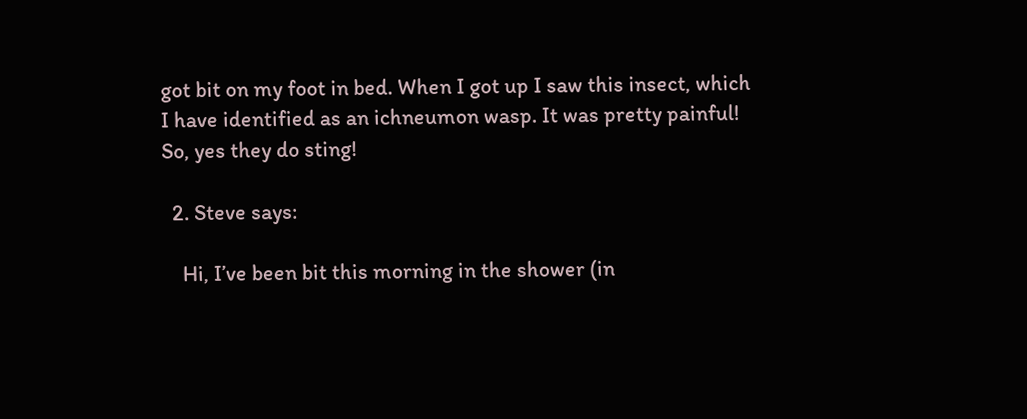got bit on my foot in bed. When I got up I saw this insect, which I have identified as an ichneumon wasp. It was pretty painful! So, yes they do sting!

  2. Steve says:

    Hi, I’ve been bit this morning in the shower (in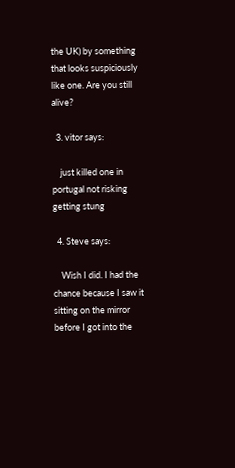the UK) by something that looks suspiciously like one. Are you still alive?

  3. vitor says:

    just killed one in portugal not risking getting stung

  4. Steve says:

    Wish I did. I had the chance because I saw it sitting on the mirror before I got into the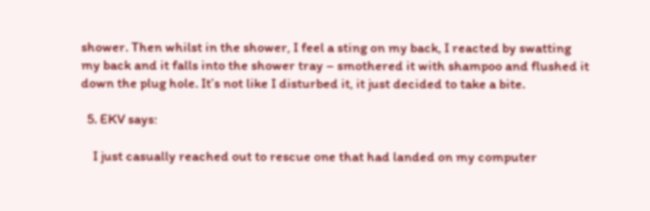shower. Then whilst in the shower, I feel a sting on my back, I reacted by swatting my back and it falls into the shower tray – smothered it with shampoo and flushed it down the plug hole. It’s not like I disturbed it, it just decided to take a bite.

  5. EKV says:

    I just casually reached out to rescue one that had landed on my computer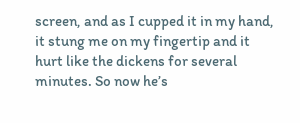screen, and as I cupped it in my hand, it stung me on my fingertip and it hurt like the dickens for several minutes. So now he’s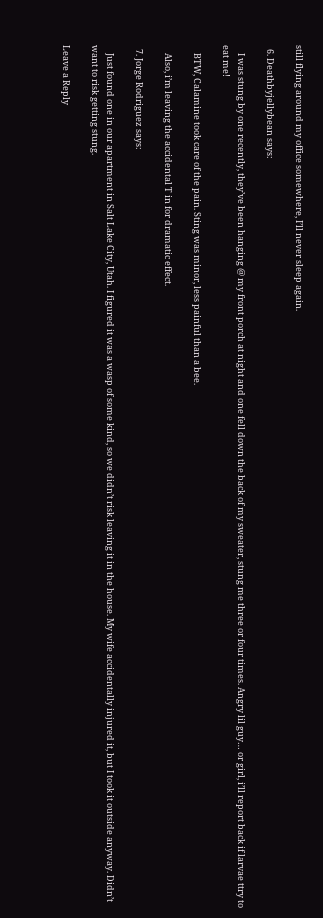still flying around my office somewhere, I’ll never sleep again.

  6. Deathbyjellybean says:

    I was stung by one recently, they’ve been hanging @ my front porch at night and one fell down the back of my sweater, stung me three or four times. Angry lil guy… or girl, i’ll report back if larvae ttry to eat me!

    BTW, Calamine took care of the pain. Sting was minor, less painful than a bee.

    Also, i’m leaving the accidental T in for dramatic effect.

  7. Jorge Rodriguez says:

    Just found one in our apartment in Salt Lake City, Utah. I figured it was a wasp of some kind, so we didn’t risk leaving it in the house. My wife accidentally injured it, but I took it outside anyway. Didn’t want to risk getting stung.

Leave a Reply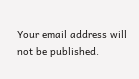Your email address will not be published.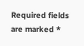Required fields are marked *